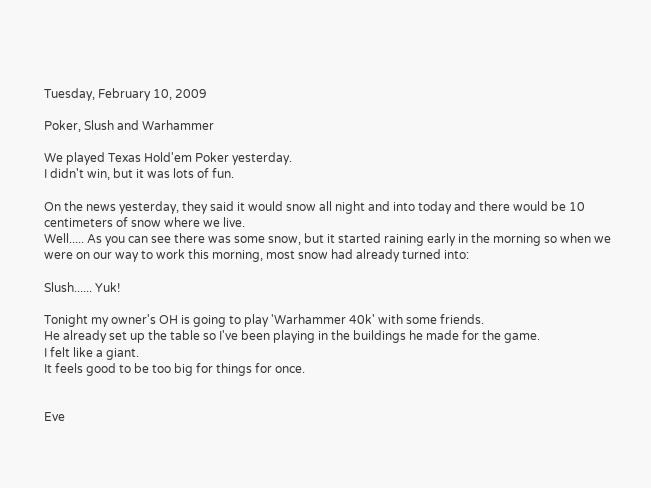Tuesday, February 10, 2009

Poker, Slush and Warhammer

We played Texas Hold'em Poker yesterday.
I didn't win, but it was lots of fun.

On the news yesterday, they said it would snow all night and into today and there would be 10 centimeters of snow where we live.
Well..... As you can see there was some snow, but it started raining early in the morning so when we were on our way to work this morning, most snow had already turned into:

Slush...... Yuk!

Tonight my owner's OH is going to play 'Warhammer 40k' with some friends.
He already set up the table so I've been playing in the buildings he made for the game.
I felt like a giant.
It feels good to be too big for things for once.


Eve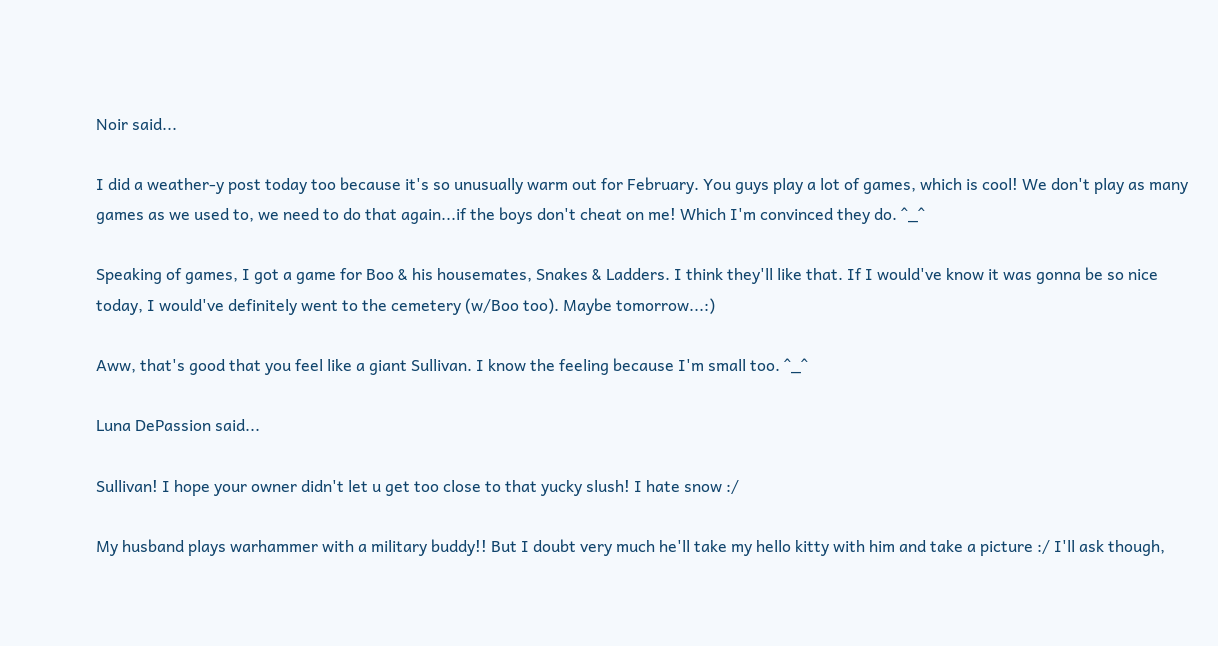Noir said...

I did a weather-y post today too because it's so unusually warm out for February. You guys play a lot of games, which is cool! We don't play as many games as we used to, we need to do that again...if the boys don't cheat on me! Which I'm convinced they do. ^_^

Speaking of games, I got a game for Boo & his housemates, Snakes & Ladders. I think they'll like that. If I would've know it was gonna be so nice today, I would've definitely went to the cemetery (w/Boo too). Maybe tomorrow...:)

Aww, that's good that you feel like a giant Sullivan. I know the feeling because I'm small too. ^_^

Luna DePassion said...

Sullivan! I hope your owner didn't let u get too close to that yucky slush! I hate snow :/

My husband plays warhammer with a military buddy!! But I doubt very much he'll take my hello kitty with him and take a picture :/ I'll ask though,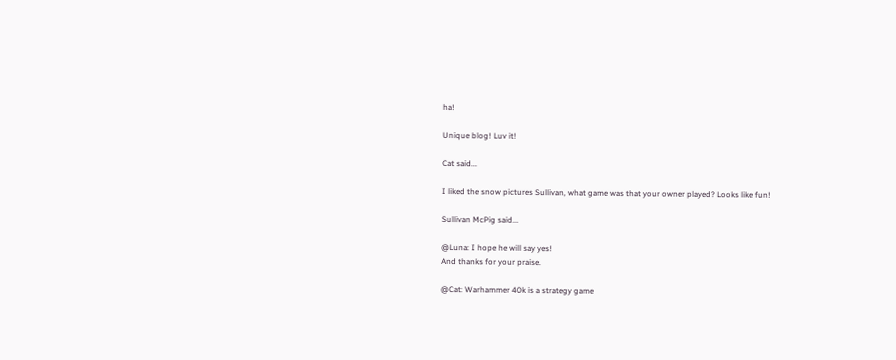ha!

Unique blog! Luv it!

Cat said...

I liked the snow pictures Sullivan, what game was that your owner played? Looks like fun!

Sullivan McPig said...

@Luna: I hope he will say yes!
And thanks for your praise.

@Cat: Warhammer 40k is a strategy game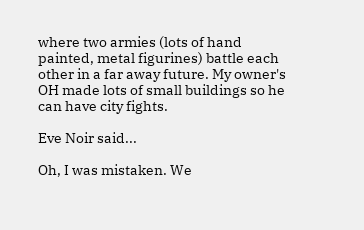where two armies (lots of hand painted, metal figurines) battle each other in a far away future. My owner's OH made lots of small buildings so he can have city fights.

Eve Noir said...

Oh, I was mistaken. We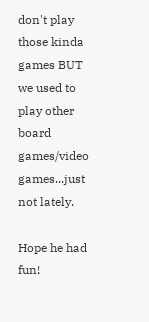don't play those kinda games BUT we used to play other board games/video games...just not lately.

Hope he had fun!